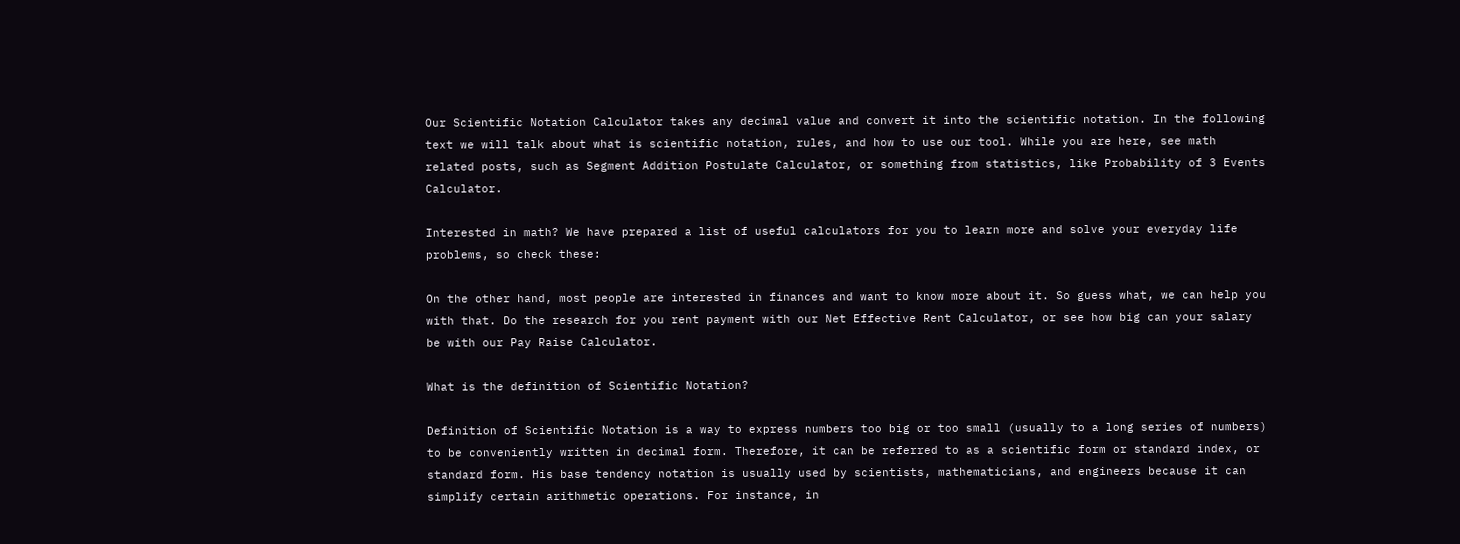Our Scientific Notation Calculator takes any decimal value and convert it into the scientific notation. In the following text we will talk about what is scientific notation, rules, and how to use our tool. While you are here, see math related posts, such as Segment Addition Postulate Calculator, or something from statistics, like Probability of 3 Events Calculator.

Interested in math? We have prepared a list of useful calculators for you to learn more and solve your everyday life problems, so check these:

On the other hand, most people are interested in finances and want to know more about it. So guess what, we can help you with that. Do the research for you rent payment with our Net Effective Rent Calculator, or see how big can your salary be with our Pay Raise Calculator.

What is the definition of Scientific Notation?

Definition of Scientific Notation is a way to express numbers too big or too small (usually to a long series of numbers) to be conveniently written in decimal form. Therefore, it can be referred to as a scientific form or standard index, or standard form. His base tendency notation is usually used by scientists, mathematicians, and engineers because it can simplify certain arithmetic operations. For instance, in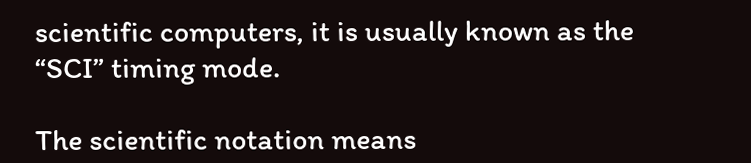scientific computers, it is usually known as the “SCI” timing mode.

The scientific notation means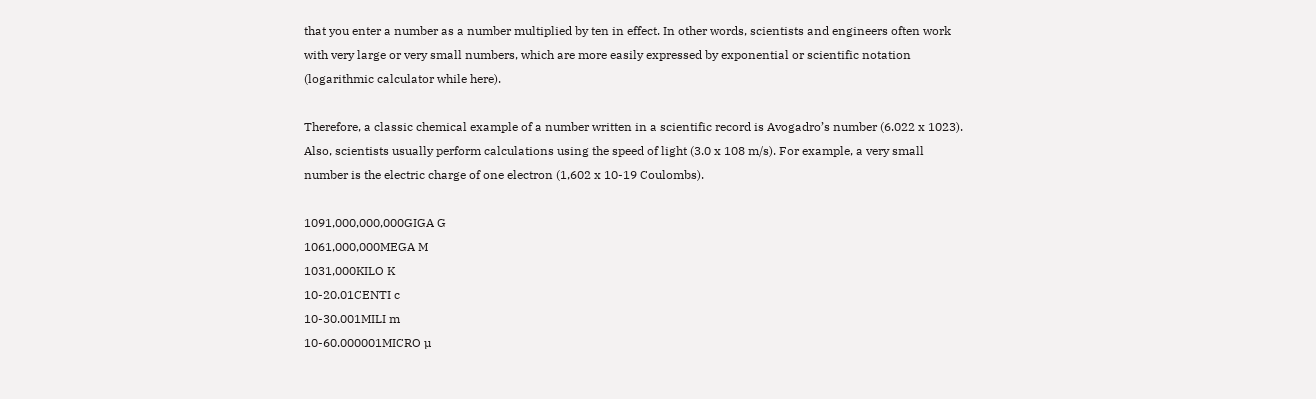that you enter a number as a number multiplied by ten in effect. In other words, scientists and engineers often work with very large or very small numbers, which are more easily expressed by exponential or scientific notation (logarithmic calculator while here).

Therefore, a classic chemical example of a number written in a scientific record is Avogadro’s number (6.022 x 1023). Also, scientists usually perform calculations using the speed of light (3.0 x 108 m/s). For example, a very small number is the electric charge of one electron (1,602 x 10-19 Coulombs).

1091,000,000,000GIGA G
1061,000,000MEGA M
1031,000KILO K
10-20.01CENTI c
10-30.001MILI m
10-60.000001MICRO µ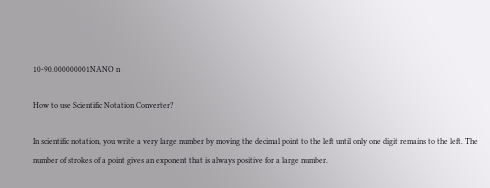10-90.000000001NANO n

How to use Scientific Notation Converter?

In scientific notation, you write a very large number by moving the decimal point to the left until only one digit remains to the left. The number of strokes of a point gives an exponent that is always positive for a large number.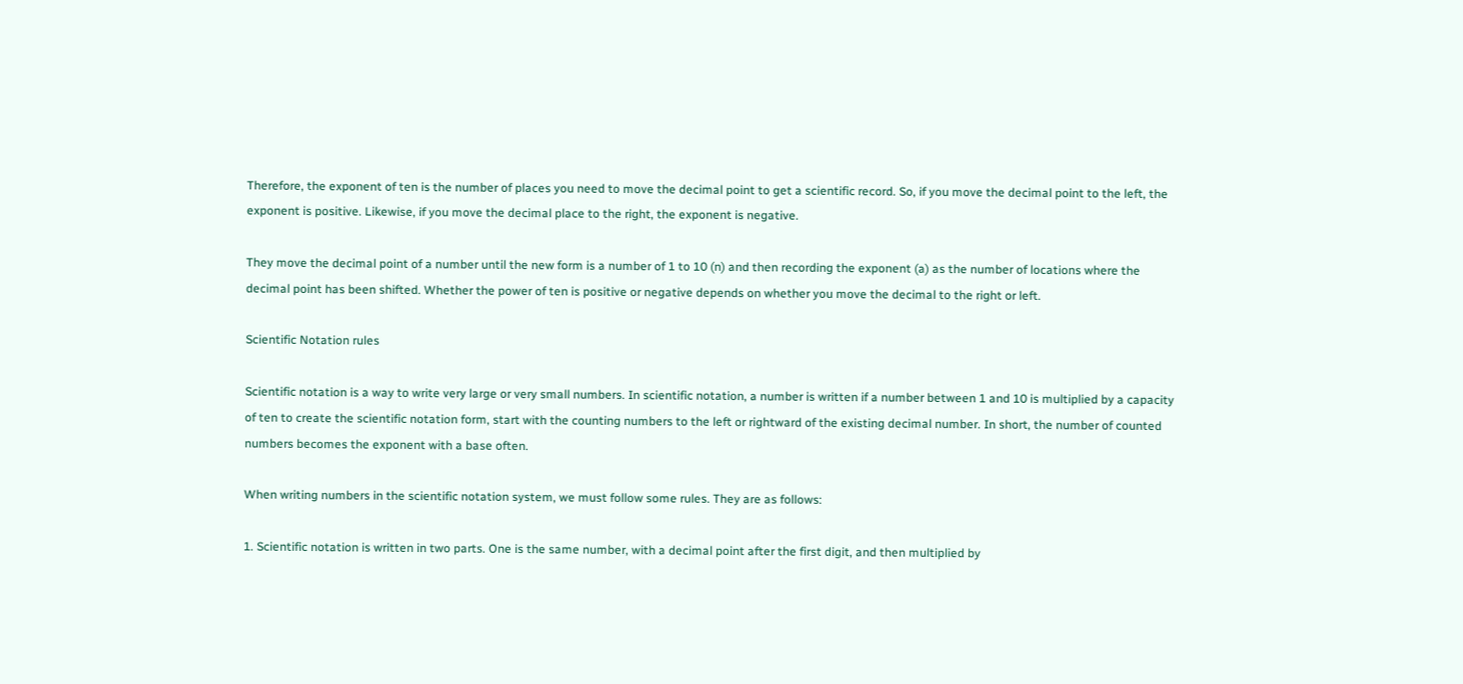Therefore, the exponent of ten is the number of places you need to move the decimal point to get a scientific record. So, if you move the decimal point to the left, the exponent is positive. Likewise, if you move the decimal place to the right, the exponent is negative.

They move the decimal point of a number until the new form is a number of 1 to 10 (n) and then recording the exponent (a) as the number of locations where the decimal point has been shifted. Whether the power of ten is positive or negative depends on whether you move the decimal to the right or left.

Scientific Notation rules

Scientific notation is a way to write very large or very small numbers. In scientific notation, a number is written if a number between 1 and 10 is multiplied by a capacity of ten to create the scientific notation form, start with the counting numbers to the left or rightward of the existing decimal number. In short, the number of counted numbers becomes the exponent with a base often.

When writing numbers in the scientific notation system, we must follow some rules. They are as follows:

1. Scientific notation is written in two parts. One is the same number, with a decimal point after the first digit, and then multiplied by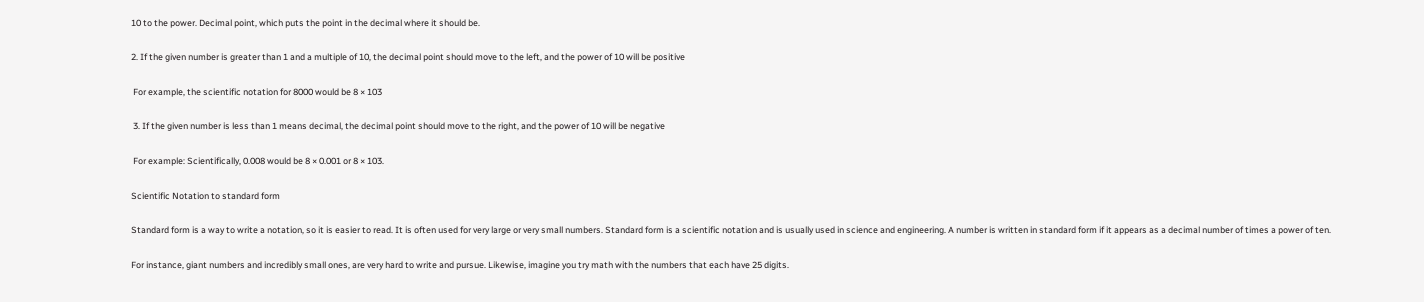10 to the power. Decimal point, which puts the point in the decimal where it should be.

2. If the given number is greater than 1 and a multiple of 10, the decimal point should move to the left, and the power of 10 will be positive

 For example, the scientific notation for 8000 would be 8 × 103

 3. If the given number is less than 1 means decimal, the decimal point should move to the right, and the power of 10 will be negative

 For example: Scientifically, 0.008 would be 8 × 0.001 or 8 × 103.

Scientific Notation to standard form

Standard form is a way to write a notation, so it is easier to read. It is often used for very large or very small numbers. Standard form is a scientific notation and is usually used in science and engineering. A number is written in standard form if it appears as a decimal number of times a power of ten.

For instance, giant numbers and incredibly small ones, are very hard to write and pursue. Likewise, imagine you try math with the numbers that each have 25 digits.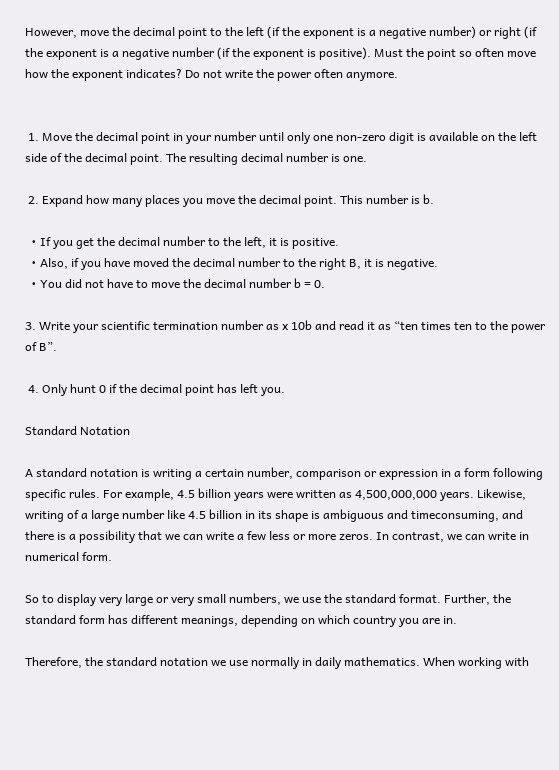However, move the decimal point to the left (if the exponent is a negative number) or right (if the exponent is a negative number (if the exponent is positive). Must the point so often move how the exponent indicates? Do not write the power often anymore.


 1. Move the decimal point in your number until only one non-zero digit is available on the left side of the decimal point. The resulting decimal number is one.

 2. Expand how many places you move the decimal point. This number is b.

  • If you get the decimal number to the left, it is positive.
  • Also, if you have moved the decimal number to the right B, it is negative.
  • You did not have to move the decimal number b = 0.

3. Write your scientific termination number as x 10b and read it as “ten times ten to the power of B”.

 4. Only hunt 0 if the decimal point has left you.

Standard Notation

A standard notation is writing a certain number, comparison or expression in a form following specific rules. For example, 4.5 billion years were written as 4,500,000,000 years. Likewise, writing of a large number like 4.5 billion in its shape is ambiguous and timeconsuming, and there is a possibility that we can write a few less or more zeros. In contrast, we can write in numerical form.

So to display very large or very small numbers, we use the standard format. Further, the standard form has different meanings, depending on which country you are in.

Therefore, the standard notation we use normally in daily mathematics. When working with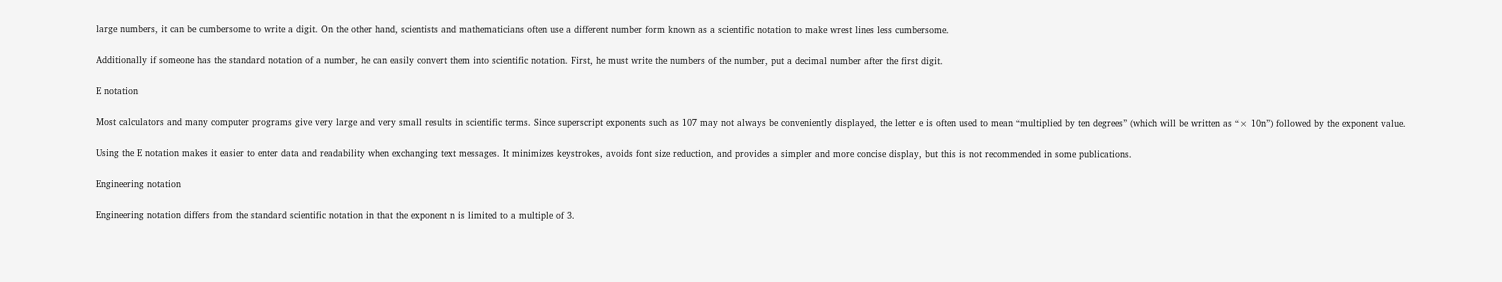large numbers, it can be cumbersome to write a digit. On the other hand, scientists and mathematicians often use a different number form known as a scientific notation to make wrest lines less cumbersome.

Additionally if someone has the standard notation of a number, he can easily convert them into scientific notation. First, he must write the numbers of the number, put a decimal number after the first digit.

E notation

Most calculators and many computer programs give very large and very small results in scientific terms. Since superscript exponents such as 107 may not always be conveniently displayed, the letter e is often used to mean “multiplied by ten degrees” (which will be written as “× 10n”) followed by the exponent value.

Using the E notation makes it easier to enter data and readability when exchanging text messages. It minimizes keystrokes, avoids font size reduction, and provides a simpler and more concise display, but this is not recommended in some publications.

Engineering notation

Engineering notation differs from the standard scientific notation in that the exponent n is limited to a multiple of 3.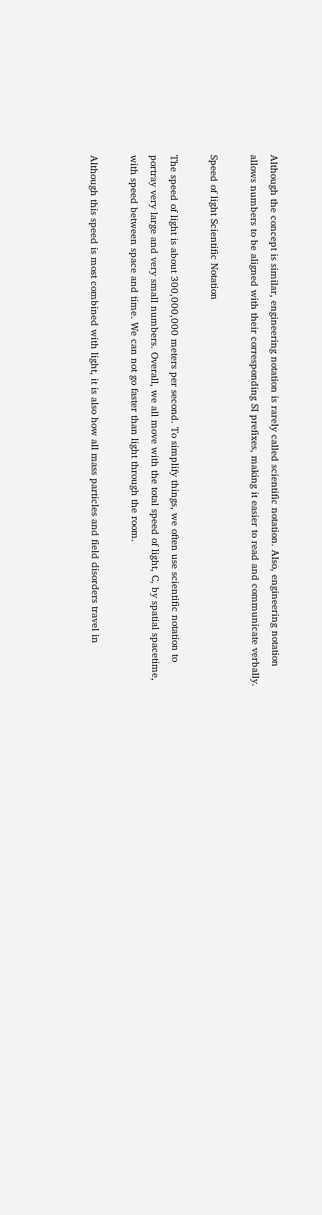Although the concept is similar, engineering notation is rarely called scientific notation. Also, engineering notation allows numbers to be aligned with their corresponding SI prefixes, making it easier to read and communicate verbally.

Speed of light Scientific Notation

The speed of light is about 300,000,000 meters per second. To simplify things, we often use scientific notation to portray very large and very small numbers. Overall, we all move with the total speed of light, C, by spatial spacetime, with speed between space and time. We can not go faster than light through the room.

Although this speed is most combined with light, it is also how all mass particles and field disorders travel in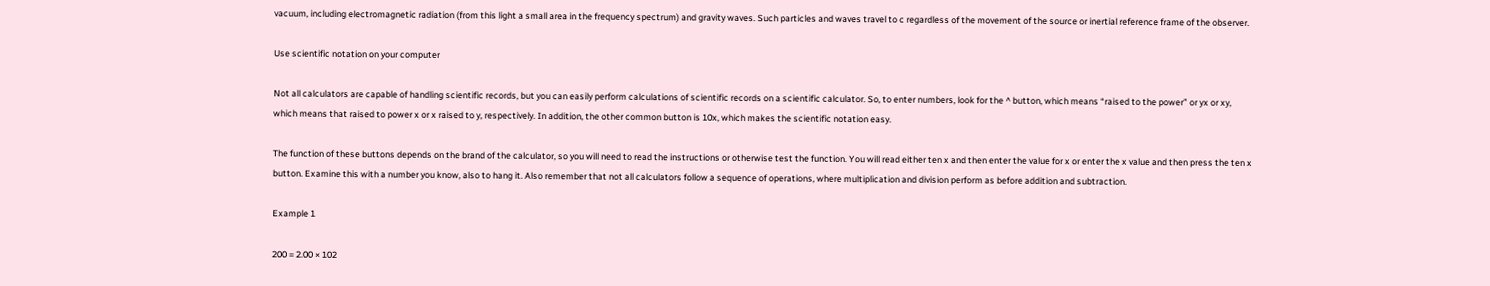vacuum, including electromagnetic radiation (from this light a small area in the frequency spectrum) and gravity waves. Such particles and waves travel to c regardless of the movement of the source or inertial reference frame of the observer.

Use scientific notation on your computer

Not all calculators are capable of handling scientific records, but you can easily perform calculations of scientific records on a scientific calculator. So, to enter numbers, look for the ^ button, which means “raised to the power” or yx or xy, which means that raised to power x or x raised to y, respectively. In addition, the other common button is 10x, which makes the scientific notation easy.

The function of these buttons depends on the brand of the calculator, so you will need to read the instructions or otherwise test the function. You will read either ten x and then enter the value for x or enter the x value and then press the ten x button. Examine this with a number you know, also to hang it. Also remember that not all calculators follow a sequence of operations, where multiplication and division perform as before addition and subtraction.

Example 1

200 = 2.00 × 102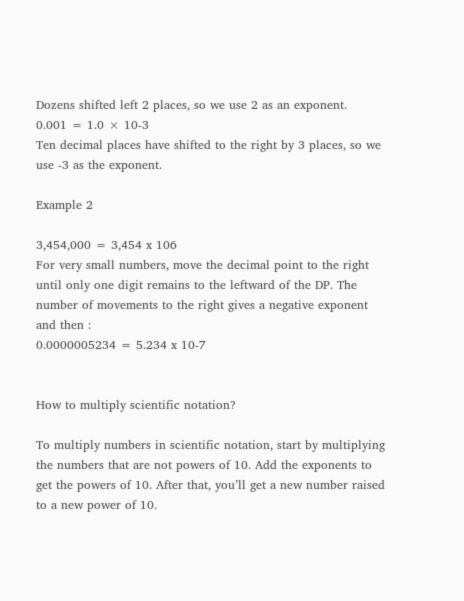Dozens shifted left 2 places, so we use 2 as an exponent.
0.001 = 1.0 × 10-3
Ten decimal places have shifted to the right by 3 places, so we use -3 as the exponent.

Example 2

3,454,000 = 3,454 x 106
For very small numbers, move the decimal point to the right until only one digit remains to the leftward of the DP. The number of movements to the right gives a negative exponent and then :
0.0000005234 = 5.234 x 10-7


How to multiply scientific notation?

To multiply numbers in scientific notation, start by multiplying the numbers that are not powers of 10. Add the exponents to get the powers of 10. After that, you’ll get a new number raised to a new power of 10.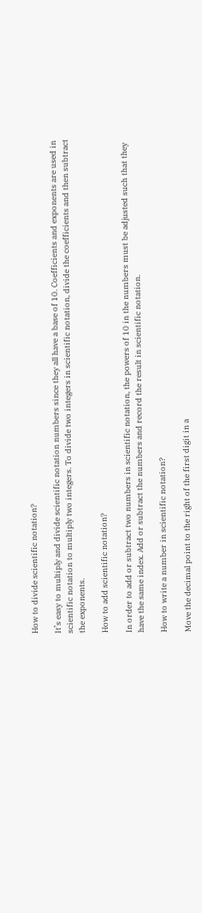How to divide scientific notation?

It’s easy to multiply and divide scientific notation numbers since they all have a base of 10. Coefficients and exponents are used in scientific notation to multiply two integers. To divide two integers in scientific notation, divide the coefficients and then subtract the exponents.

How to add scientific notation?

In order to add or subtract two numbers in scientific notation, the powers of 10 in the numbers must be adjusted such that they have the same index. Add or subtract the numbers and record the result in scientific notation.

How to write a number in scientific notation?

Move the decimal point to the right of the first digit in a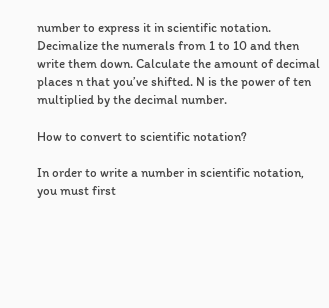number to express it in scientific notation. Decimalize the numerals from 1 to 10 and then write them down. Calculate the amount of decimal places n that you’ve shifted. N is the power of ten multiplied by the decimal number.

How to convert to scientific notation?

In order to write a number in scientific notation, you must first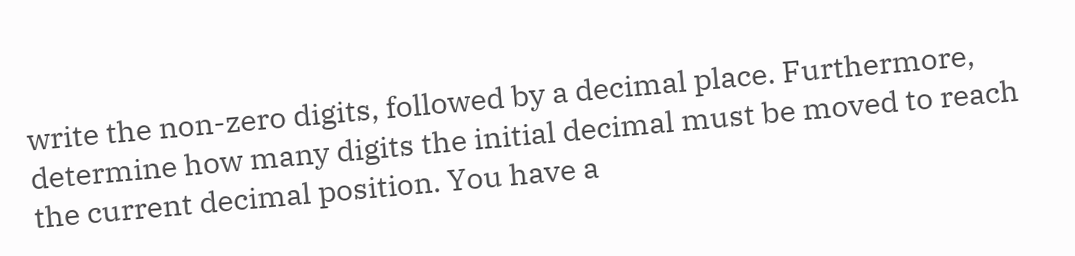write the non-zero digits, followed by a decimal place. Furthermore, determine how many digits the initial decimal must be moved to reach the current decimal position. You have a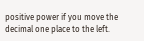positive power if you move the decimal one place to the left.